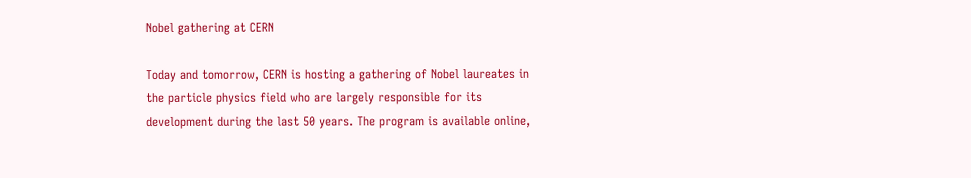Nobel gathering at CERN

Today and tomorrow, CERN is hosting a gathering of Nobel laureates in the particle physics field who are largely responsible for its development during the last 50 years. The program is available online,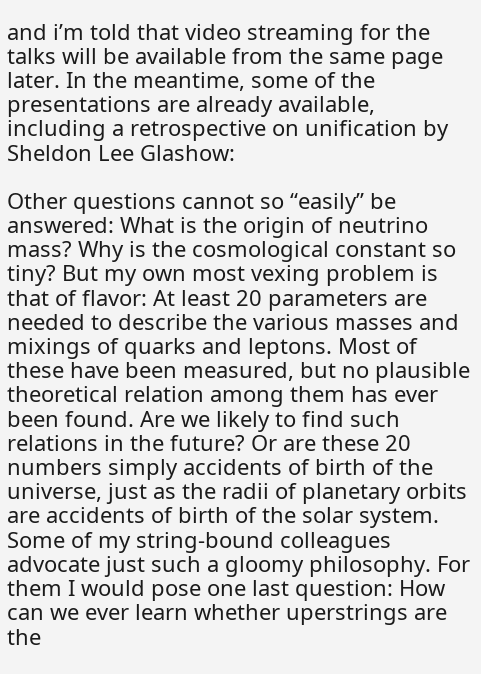and i’m told that video streaming for the talks will be available from the same page later. In the meantime, some of the presentations are already available, including a retrospective on unification by Sheldon Lee Glashow:

Other questions cannot so “easily” be answered: What is the origin of neutrino mass? Why is the cosmological constant so tiny? But my own most vexing problem is that of flavor: At least 20 parameters are needed to describe the various masses and mixings of quarks and leptons. Most of these have been measured, but no plausible theoretical relation among them has ever been found. Are we likely to find such relations in the future? Or are these 20 numbers simply accidents of birth of the universe, just as the radii of planetary orbits are accidents of birth of the solar system. Some of my string-bound colleagues advocate just such a gloomy philosophy. For them I would pose one last question: How can we ever learn whether uperstrings are the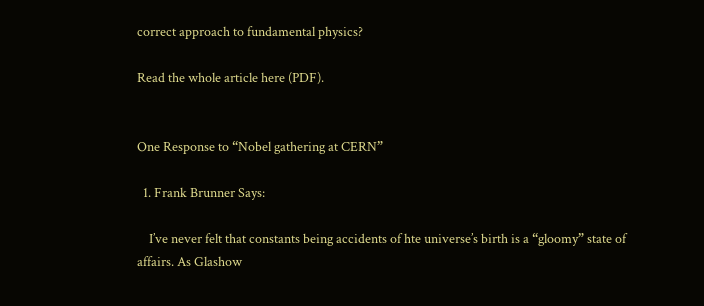correct approach to fundamental physics?

Read the whole article here (PDF).


One Response to “Nobel gathering at CERN”

  1. Frank Brunner Says:

    I’ve never felt that constants being accidents of hte universe’s birth is a “gloomy” state of affairs. As Glashow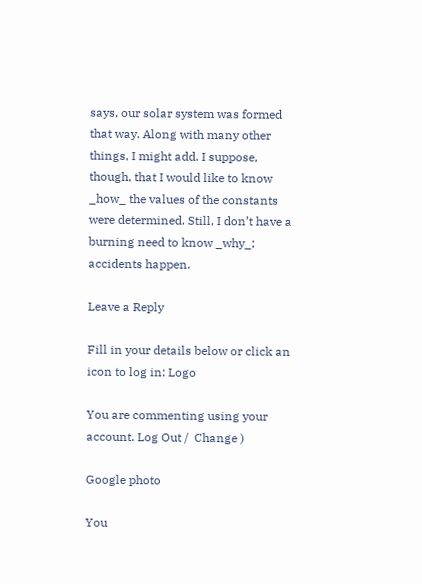says, our solar system was formed that way. Along with many other things, I might add. I suppose, though, that I would like to know _how_ the values of the constants were determined. Still, I don’t have a burning need to know _why_; accidents happen.

Leave a Reply

Fill in your details below or click an icon to log in: Logo

You are commenting using your account. Log Out /  Change )

Google photo

You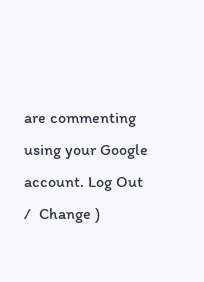are commenting using your Google account. Log Out /  Change )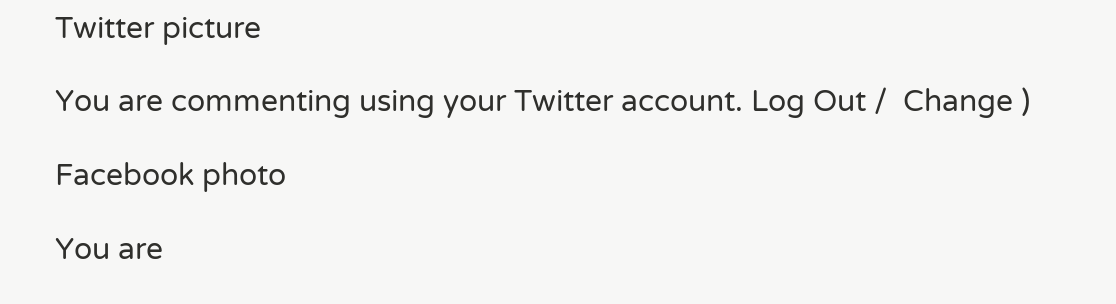Twitter picture

You are commenting using your Twitter account. Log Out /  Change )

Facebook photo

You are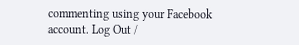commenting using your Facebook account. Log Out /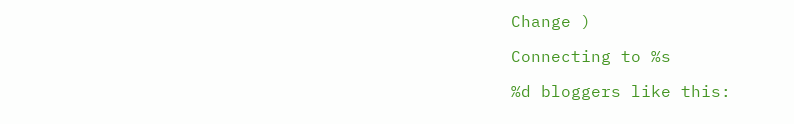Change )

Connecting to %s

%d bloggers like this: